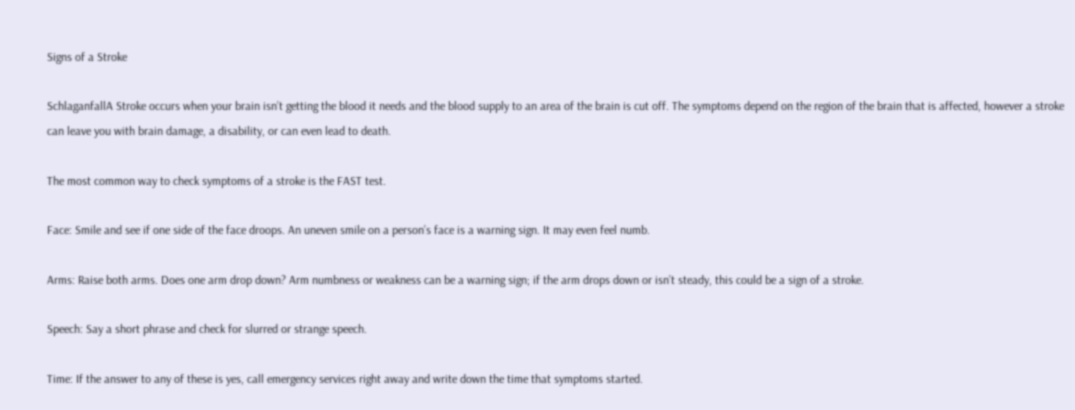Signs of a Stroke

SchlaganfallA Stroke occurs when your brain isn’t getting the blood it needs and the blood supply to an area of the brain is cut off. The symptoms depend on the region of the brain that is affected, however a stroke can leave you with brain damage, a disability, or can even lead to death.

The most common way to check symptoms of a stroke is the FAST test.

Face: Smile and see if one side of the face droops. An uneven smile on a person’s face is a warning sign. It may even feel numb.

Arms: Raise both arms. Does one arm drop down? Arm numbness or weakness can be a warning sign; if the arm drops down or isn’t steady, this could be a sign of a stroke.

Speech: Say a short phrase and check for slurred or strange speech.

Time: If the answer to any of these is yes, call emergency services right away and write down the time that symptoms started.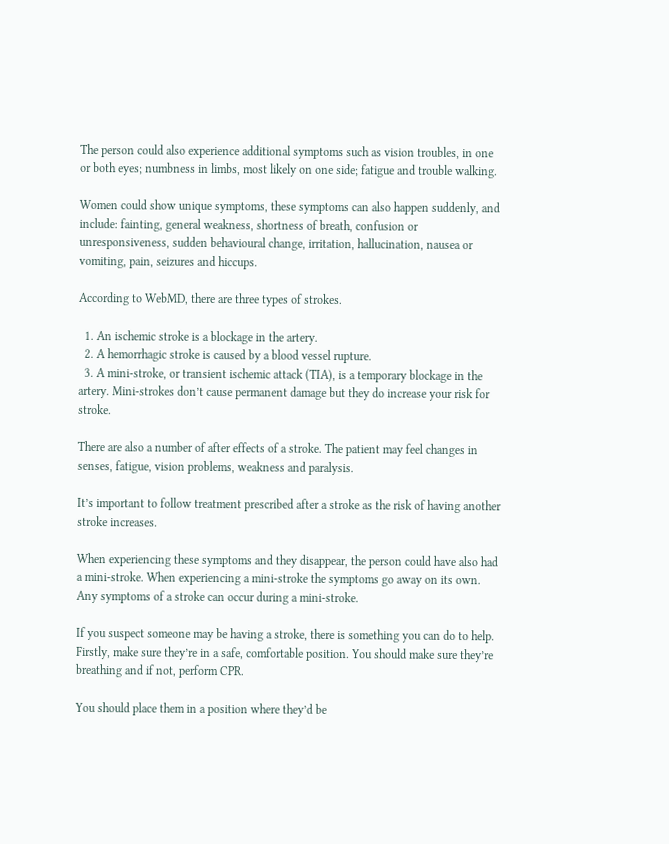The person could also experience additional symptoms such as vision troubles, in one or both eyes; numbness in limbs, most likely on one side; fatigue and trouble walking.

Women could show unique symptoms, these symptoms can also happen suddenly, and include: fainting, general weakness, shortness of breath, confusion or unresponsiveness, sudden behavioural change, irritation, hallucination, nausea or vomiting, pain, seizures and hiccups.

According to WebMD, there are three types of strokes.

  1. An ischemic stroke is a blockage in the artery.
  2. A hemorrhagic stroke is caused by a blood vessel rupture.
  3. A mini-stroke, or transient ischemic attack (TIA), is a temporary blockage in the artery. Mini-strokes don’t cause permanent damage but they do increase your risk for stroke.

There are also a number of after effects of a stroke. The patient may feel changes in senses, fatigue, vision problems, weakness and paralysis.

It’s important to follow treatment prescribed after a stroke as the risk of having another stroke increases.

When experiencing these symptoms and they disappear, the person could have also had a mini-stroke. When experiencing a mini-stroke the symptoms go away on its own. Any symptoms of a stroke can occur during a mini-stroke.

If you suspect someone may be having a stroke, there is something you can do to help. Firstly, make sure they’re in a safe, comfortable position. You should make sure they’re breathing and if not, perform CPR.

You should place them in a position where they’d be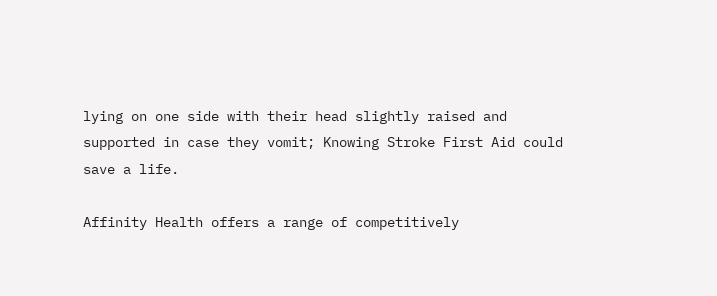lying on one side with their head slightly raised and supported in case they vomit; Knowing Stroke First Aid could save a life.

Affinity Health offers a range of competitively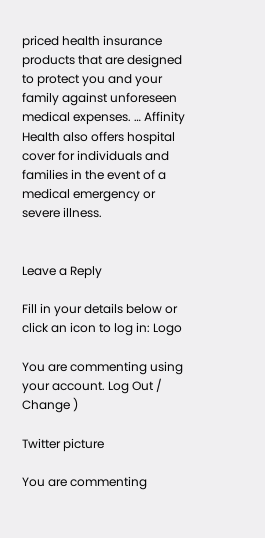priced health insurance products that are designed to protect you and your family against unforeseen medical expenses. … Affinity Health also offers hospital cover for individuals and families in the event of a medical emergency or severe illness.


Leave a Reply

Fill in your details below or click an icon to log in: Logo

You are commenting using your account. Log Out /  Change )

Twitter picture

You are commenting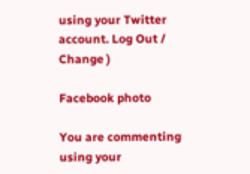using your Twitter account. Log Out /  Change )

Facebook photo

You are commenting using your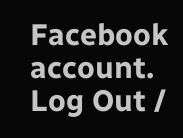Facebook account. Log Out /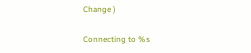Change )

Connecting to %s